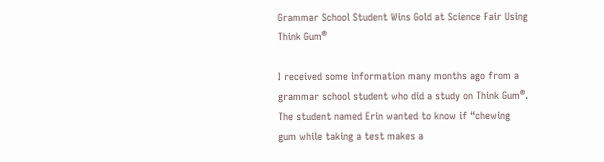Grammar School Student Wins Gold at Science Fair Using Think Gum®

I received some information many months ago from a grammar school student who did a study on Think Gum®.  The student named Erin wanted to know if “chewing gum while taking a test makes a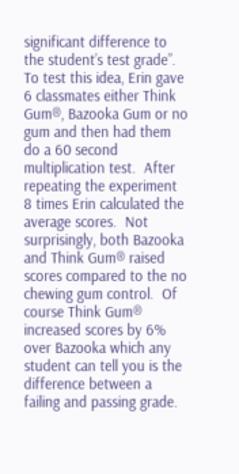significant difference to the student’s test grade”.  To test this idea, Erin gave 6 classmates either Think Gum®, Bazooka Gum or no gum and then had them do a 60 second multiplication test.  After repeating the experiment 8 times Erin calculated the average scores.  Not surprisingly, both Bazooka and Think Gum® raised scores compared to the no chewing gum control.  Of course Think Gum® increased scores by 6% over Bazooka which any student can tell you is the difference between a failing and passing grade.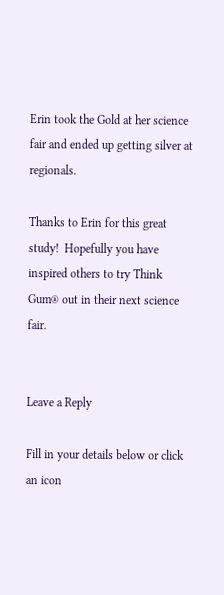Erin took the Gold at her science fair and ended up getting silver at regionals.

Thanks to Erin for this great study!  Hopefully you have inspired others to try Think Gum® out in their next science fair.


Leave a Reply

Fill in your details below or click an icon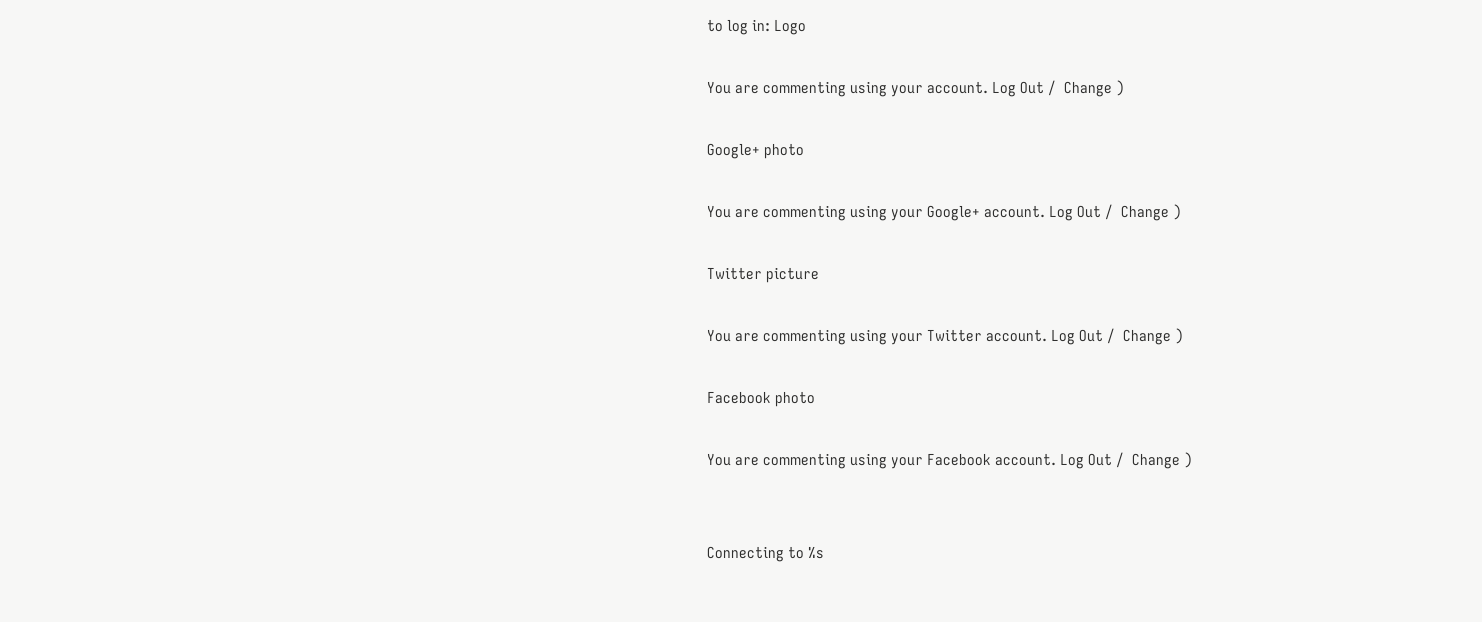to log in: Logo

You are commenting using your account. Log Out /  Change )

Google+ photo

You are commenting using your Google+ account. Log Out /  Change )

Twitter picture

You are commenting using your Twitter account. Log Out /  Change )

Facebook photo

You are commenting using your Facebook account. Log Out /  Change )


Connecting to %s